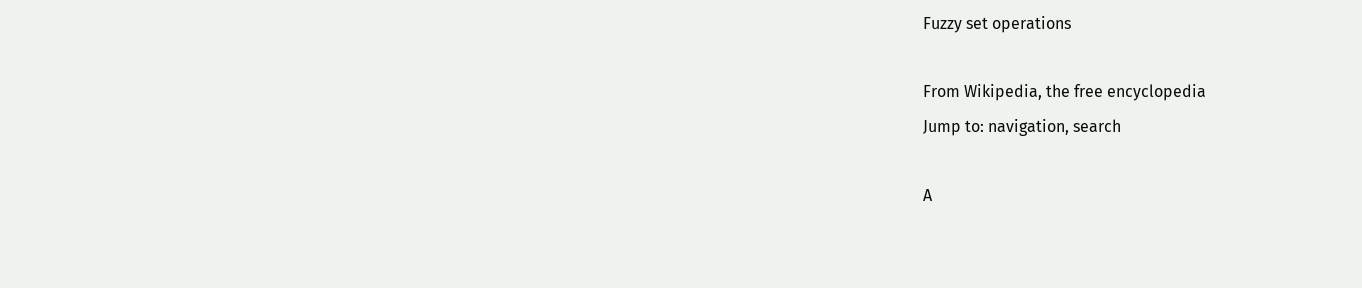Fuzzy set operations

From Wikipedia, the free encyclopedia
Jump to: navigation, search

A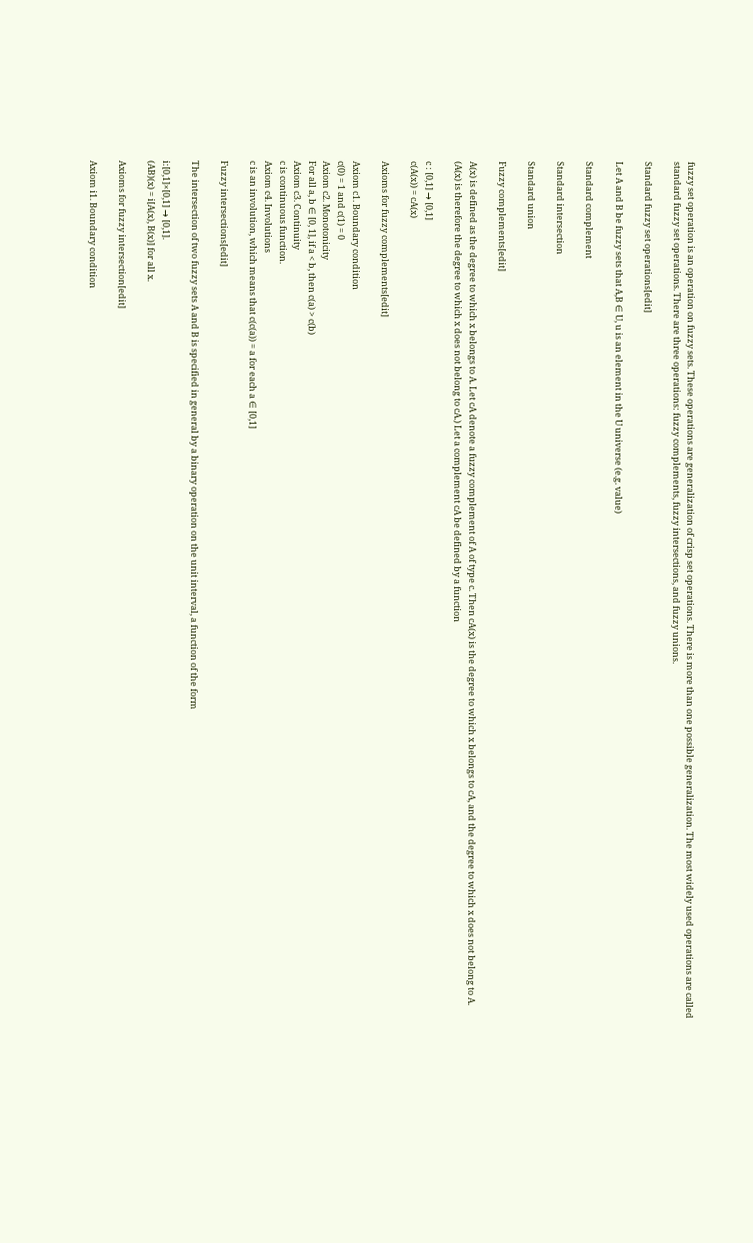fuzzy set operation is an operation on fuzzy sets. These operations are generalization of crisp set operations. There is more than one possible generalization. The most widely used operations are called standard fuzzy set operations. There are three operations: fuzzy complements, fuzzy intersections, and fuzzy unions.

Standard fuzzy set operations[edit]

Let A and B be fuzzy sets that A,B ∈ U, u is an element in the U universe (e.g. value)

Standard complement

Standard intersection

Standard union

Fuzzy complements[edit]

A(x) is defined as the degree to which x belongs to A. Let cA denote a fuzzy complement of A of type c. Then cA(x) is the degree to which x belongs to cA, and the degree to which x does not belong to A. (A(x) is therefore the degree to which x does not belong to cA.) Let a complement cA be defined by a function

c : [0,1] → [0,1]
c(A(x)) = cA(x)

Axioms for fuzzy complements[edit]

Axiom c1. Boundary condition
c(0) = 1 and c(1) = 0
Axiom c2. Monotonicity
For all a, b ∈ [0, 1], if a < b, then c(a) > c(b)
Axiom c3. Continuity
c is continuous function.
Axiom c4. Involutions
c is an involution, which means that c(c(a)) = a for each a ∈ [0,1]

Fuzzy intersections[edit]

The intersection of two fuzzy sets A and B is specified in general by a binary operation on the unit interval, a function of the form

i:[0,1]×[0,1] → [0,1].
(AB)(x) = i[A(x), B(x)] for all x.

Axioms for fuzzy intersection[edit]

Axiom i1. Boundary condition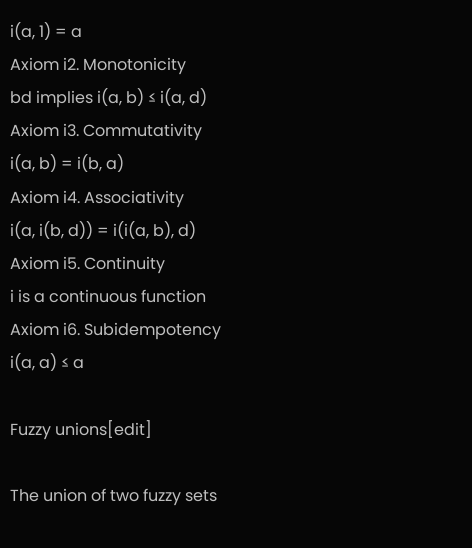i(a, 1) = a
Axiom i2. Monotonicity
bd implies i(a, b) ≤ i(a, d)
Axiom i3. Commutativity
i(a, b) = i(b, a)
Axiom i4. Associativity
i(a, i(b, d)) = i(i(a, b), d)
Axiom i5. Continuity
i is a continuous function
Axiom i6. Subidempotency
i(a, a) ≤ a

Fuzzy unions[edit]

The union of two fuzzy sets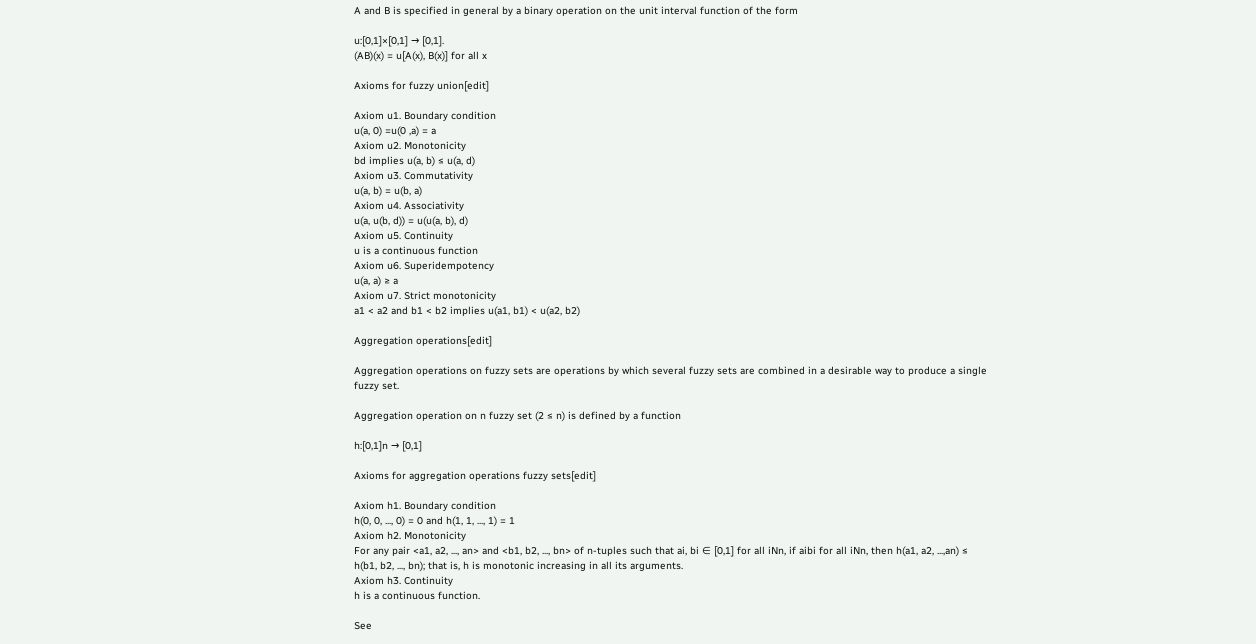A and B is specified in general by a binary operation on the unit interval function of the form

u:[0,1]×[0,1] → [0,1].
(AB)(x) = u[A(x), B(x)] for all x

Axioms for fuzzy union[edit]

Axiom u1. Boundary condition
u(a, 0) =u(0 ,a) = a
Axiom u2. Monotonicity
bd implies u(a, b) ≤ u(a, d)
Axiom u3. Commutativity
u(a, b) = u(b, a)
Axiom u4. Associativity
u(a, u(b, d)) = u(u(a, b), d)
Axiom u5. Continuity
u is a continuous function
Axiom u6. Superidempotency
u(a, a) ≥ a
Axiom u7. Strict monotonicity
a1 < a2 and b1 < b2 implies u(a1, b1) < u(a2, b2)

Aggregation operations[edit]

Aggregation operations on fuzzy sets are operations by which several fuzzy sets are combined in a desirable way to produce a single fuzzy set.

Aggregation operation on n fuzzy set (2 ≤ n) is defined by a function

h:[0,1]n → [0,1]

Axioms for aggregation operations fuzzy sets[edit]

Axiom h1. Boundary condition
h(0, 0, ..., 0) = 0 and h(1, 1, ..., 1) = 1
Axiom h2. Monotonicity
For any pair <a1, a2, ..., an> and <b1, b2, ..., bn> of n-tuples such that ai, bi ∈ [0,1] for all iNn, if aibi for all iNn, then h(a1, a2, ...,an) ≤ h(b1, b2, ..., bn); that is, h is monotonic increasing in all its arguments.
Axiom h3. Continuity
h is a continuous function.

See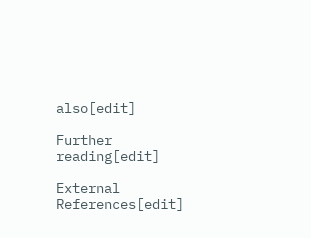also[edit]

Further reading[edit]

External References[edit]